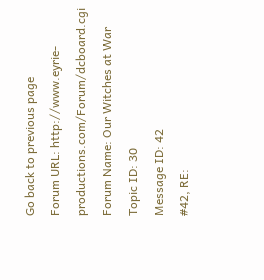Go back to previous page
Forum URL: http://www.eyrie-productions.com/Forum/dcboard.cgi
Forum Name: Our Witches at War
Topic ID: 30
Message ID: 42
#42, RE: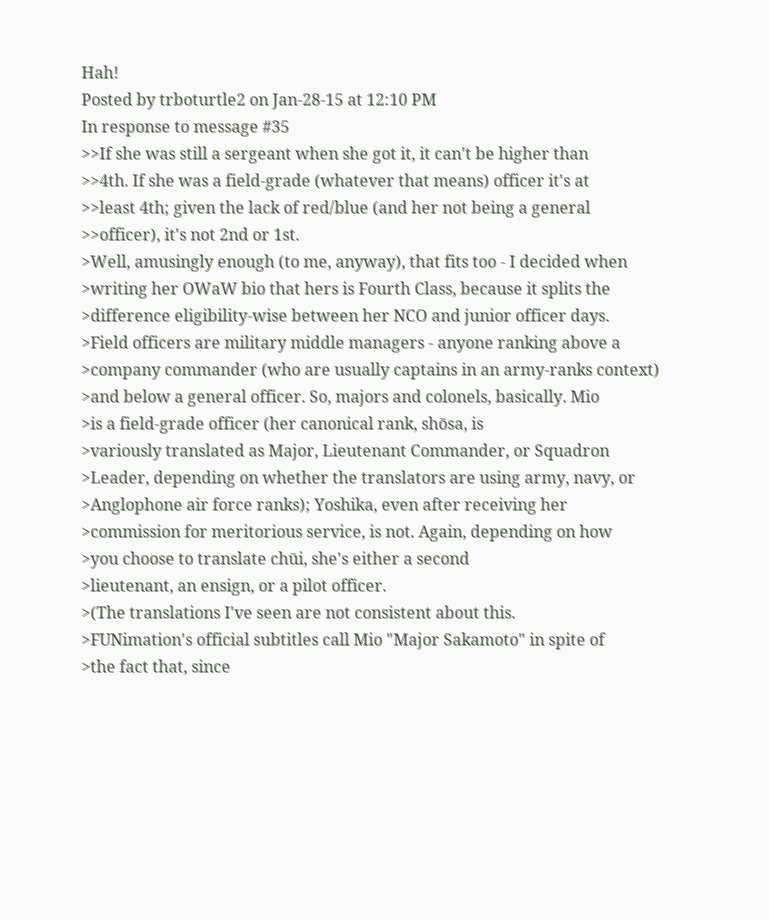Hah!
Posted by trboturtle2 on Jan-28-15 at 12:10 PM
In response to message #35
>>If she was still a sergeant when she got it, it can't be higher than
>>4th. If she was a field-grade (whatever that means) officer it's at
>>least 4th; given the lack of red/blue (and her not being a general
>>officer), it's not 2nd or 1st.
>Well, amusingly enough (to me, anyway), that fits too - I decided when
>writing her OWaW bio that hers is Fourth Class, because it splits the
>difference eligibility-wise between her NCO and junior officer days.
>Field officers are military middle managers - anyone ranking above a
>company commander (who are usually captains in an army-ranks context)
>and below a general officer. So, majors and colonels, basically. Mio
>is a field-grade officer (her canonical rank, shōsa, is
>variously translated as Major, Lieutenant Commander, or Squadron
>Leader, depending on whether the translators are using army, navy, or
>Anglophone air force ranks); Yoshika, even after receiving her
>commission for meritorious service, is not. Again, depending on how
>you choose to translate chūi, she's either a second
>lieutenant, an ensign, or a pilot officer.
>(The translations I've seen are not consistent about this.
>FUNimation's official subtitles call Mio "Major Sakamoto" in spite of
>the fact that, since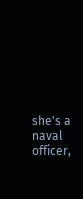she's a naval officer,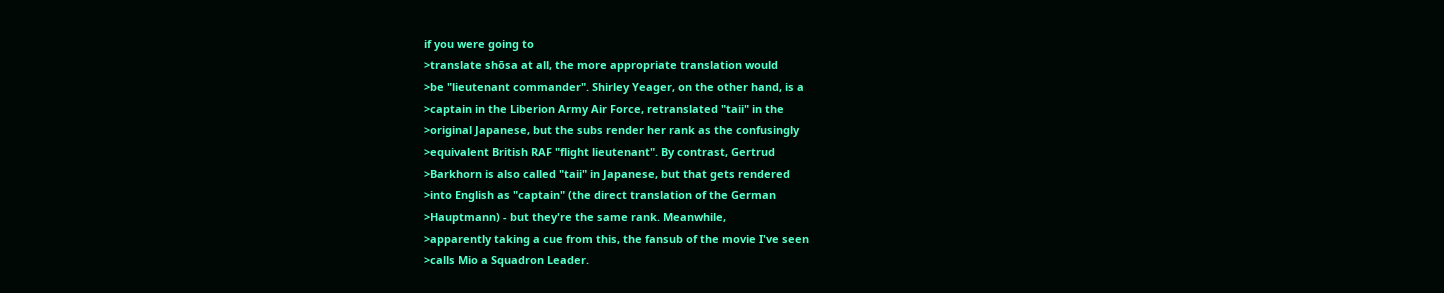if you were going to
>translate shōsa at all, the more appropriate translation would
>be "lieutenant commander". Shirley Yeager, on the other hand, is a
>captain in the Liberion Army Air Force, retranslated "taii" in the
>original Japanese, but the subs render her rank as the confusingly
>equivalent British RAF "flight lieutenant". By contrast, Gertrud
>Barkhorn is also called "taii" in Japanese, but that gets rendered
>into English as "captain" (the direct translation of the German
>Hauptmann) - but they're the same rank. Meanwhile,
>apparently taking a cue from this, the fansub of the movie I've seen
>calls Mio a Squadron Leader.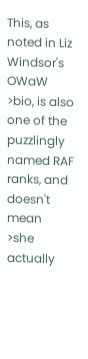This, as noted in Liz Windsor's OWaW
>bio, is also one of the puzzlingly named RAF ranks, and doesn't mean
>she actually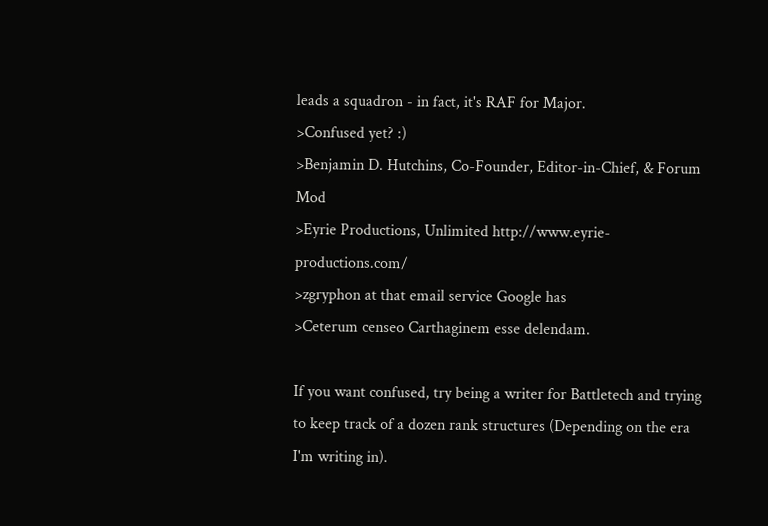leads a squadron - in fact, it's RAF for Major.
>Confused yet? :)
>Benjamin D. Hutchins, Co-Founder, Editor-in-Chief, & Forum Mod
>Eyrie Productions, Unlimited http://www.eyrie-productions.com/
>zgryphon at that email service Google has
>Ceterum censeo Carthaginem esse delendam.

If you want confused, try being a writer for Battletech and trying to keep track of a dozen rank structures (Depending on the era I'm writing in).